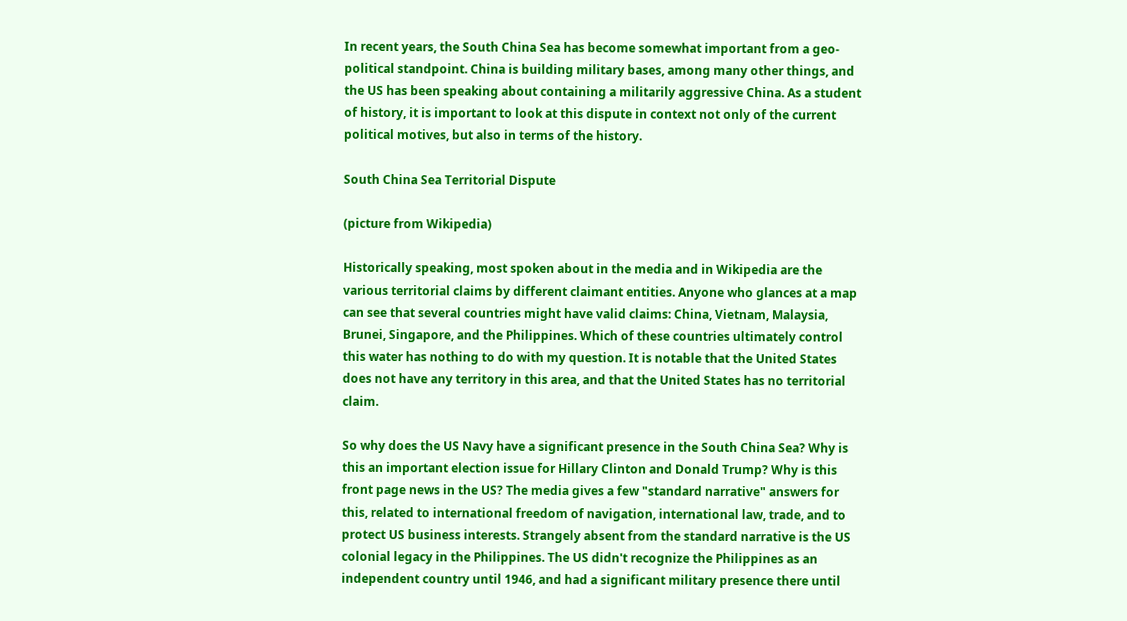In recent years, the South China Sea has become somewhat important from a geo-political standpoint. China is building military bases, among many other things, and the US has been speaking about containing a militarily aggressive China. As a student of history, it is important to look at this dispute in context not only of the current political motives, but also in terms of the history.

South China Sea Territorial Dispute

(picture from Wikipedia)

Historically speaking, most spoken about in the media and in Wikipedia are the various territorial claims by different claimant entities. Anyone who glances at a map can see that several countries might have valid claims: China, Vietnam, Malaysia, Brunei, Singapore, and the Philippines. Which of these countries ultimately control this water has nothing to do with my question. It is notable that the United States does not have any territory in this area, and that the United States has no territorial claim.

So why does the US Navy have a significant presence in the South China Sea? Why is this an important election issue for Hillary Clinton and Donald Trump? Why is this front page news in the US? The media gives a few "standard narrative" answers for this, related to international freedom of navigation, international law, trade, and to protect US business interests. Strangely absent from the standard narrative is the US colonial legacy in the Philippines. The US didn't recognize the Philippines as an independent country until 1946, and had a significant military presence there until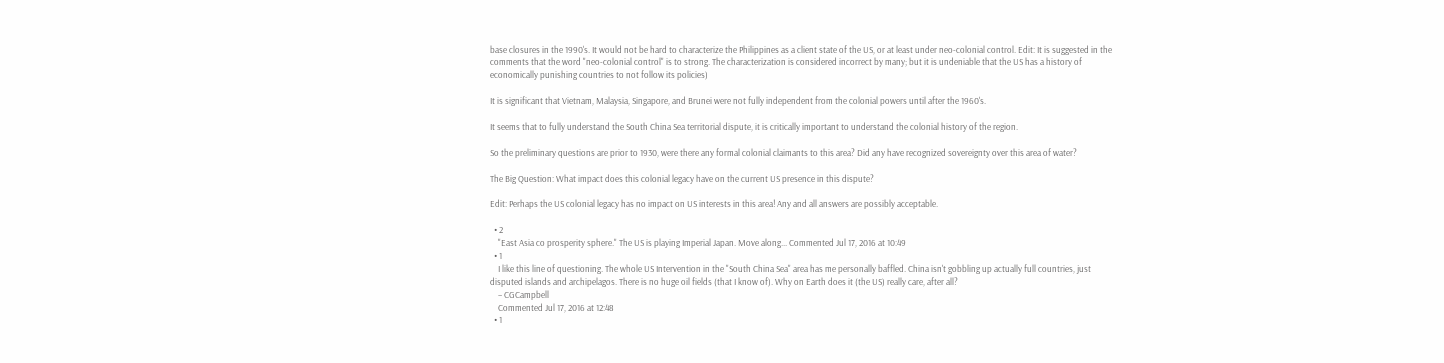base closures in the 1990's. It would not be hard to characterize the Philippines as a client state of the US, or at least under neo-colonial control. Edit: It is suggested in the comments that the word "neo-colonial control" is to strong. The characterization is considered incorrect by many; but it is undeniable that the US has a history of economically punishing countries to not follow its policies)

It is significant that Vietnam, Malaysia, Singapore, and Brunei were not fully independent from the colonial powers until after the 1960's.

It seems that to fully understand the South China Sea territorial dispute, it is critically important to understand the colonial history of the region.

So the preliminary questions are prior to 1930, were there any formal colonial claimants to this area? Did any have recognized sovereignty over this area of water?

The Big Question: What impact does this colonial legacy have on the current US presence in this dispute?

Edit: Perhaps the US colonial legacy has no impact on US interests in this area! Any and all answers are possibly acceptable.

  • 2
    "East Asia co prosperity sphere." The US is playing Imperial Japan. Move along... Commented Jul 17, 2016 at 10:49
  • 1
    I like this line of questioning. The whole US Intervention in the "South China Sea" area has me personally baffled. China isn't gobbling up actually full countries, just disputed islands and archipelagos. There is no huge oil fields (that I know of). Why on Earth does it (the US) really care, after all?
    – CGCampbell
    Commented Jul 17, 2016 at 12:48
  • 1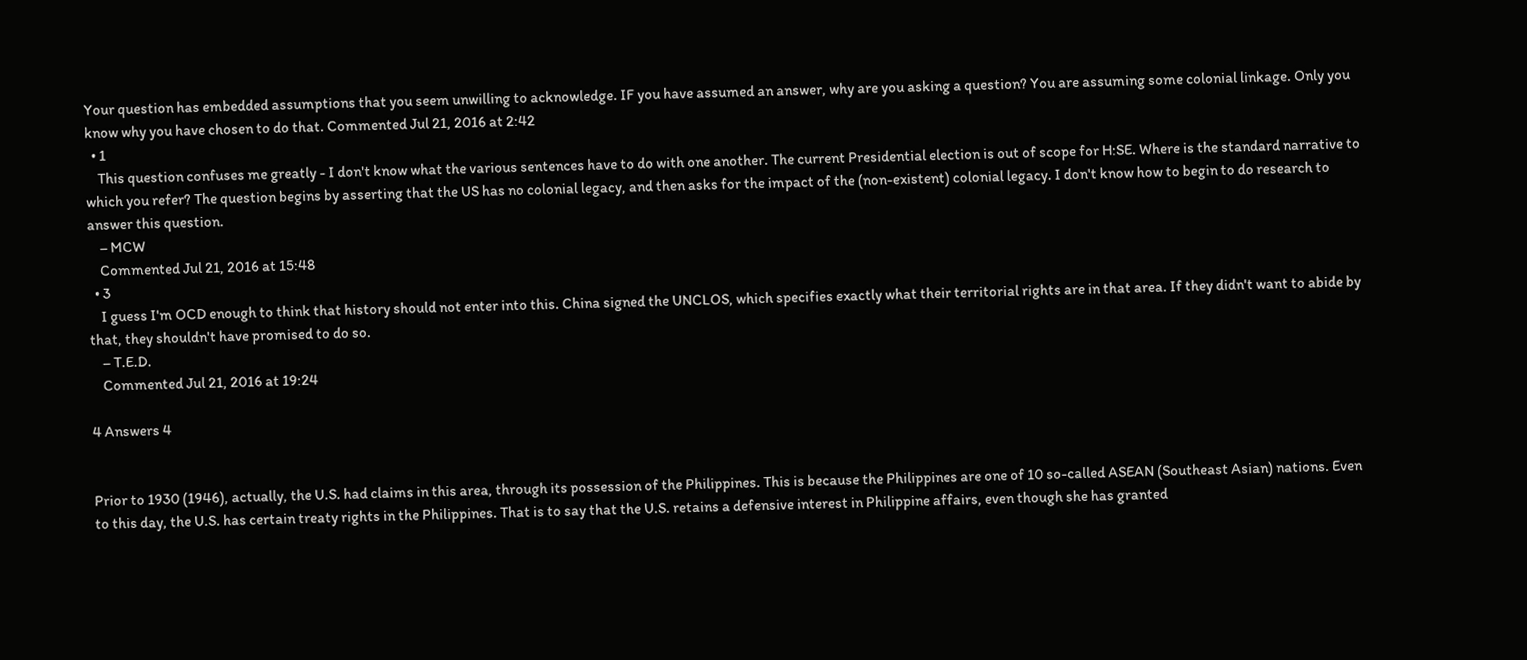Your question has embedded assumptions that you seem unwilling to acknowledge. IF you have assumed an answer, why are you asking a question? You are assuming some colonial linkage. Only you know why you have chosen to do that. Commented Jul 21, 2016 at 2:42
  • 1
    This question confuses me greatly - I don't know what the various sentences have to do with one another. The current Presidential election is out of scope for H:SE. Where is the standard narrative to which you refer? The question begins by asserting that the US has no colonial legacy, and then asks for the impact of the (non-existent) colonial legacy. I don't know how to begin to do research to answer this question.
    – MCW
    Commented Jul 21, 2016 at 15:48
  • 3
    I guess I'm OCD enough to think that history should not enter into this. China signed the UNCLOS, which specifies exactly what their territorial rights are in that area. If they didn't want to abide by that, they shouldn't have promised to do so.
    – T.E.D.
    Commented Jul 21, 2016 at 19:24

4 Answers 4


Prior to 1930 (1946), actually, the U.S. had claims in this area, through its possession of the Philippines. This is because the Philippines are one of 10 so-called ASEAN (Southeast Asian) nations. Even to this day, the U.S. has certain treaty rights in the Philippines. That is to say that the U.S. retains a defensive interest in Philippine affairs, even though she has granted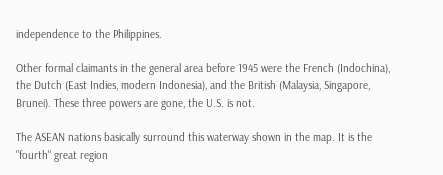independence to the Philippines.

Other formal claimants in the general area before 1945 were the French (Indochina), the Dutch (East Indies, modern Indonesia), and the British (Malaysia, Singapore, Brunei). These three powers are gone, the U.S. is not.

The ASEAN nations basically surround this waterway shown in the map. It is the "fourth" great region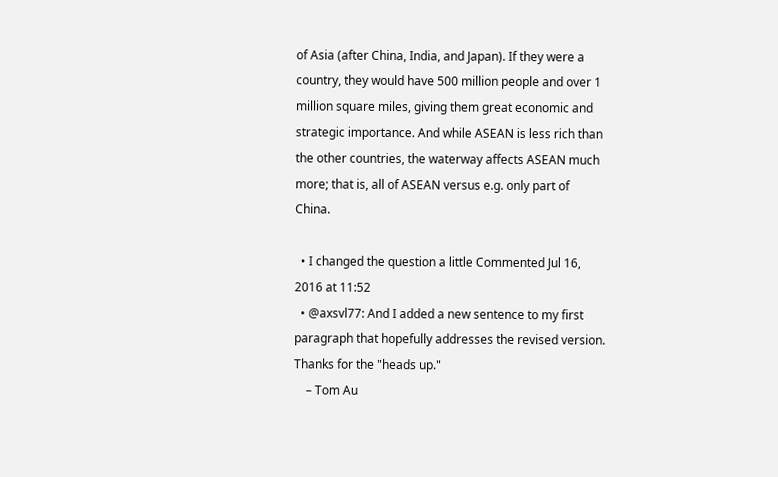of Asia (after China, India, and Japan). If they were a country, they would have 500 million people and over 1 million square miles, giving them great economic and strategic importance. And while ASEAN is less rich than the other countries, the waterway affects ASEAN much more; that is, all of ASEAN versus e.g. only part of China.

  • I changed the question a little Commented Jul 16, 2016 at 11:52
  • @axsvl77: And I added a new sentence to my first paragraph that hopefully addresses the revised version. Thanks for the "heads up."
    – Tom Au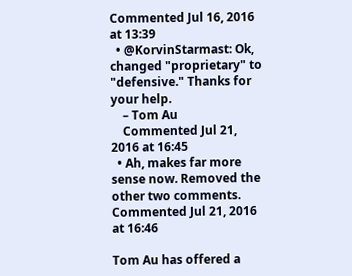Commented Jul 16, 2016 at 13:39
  • @KorvinStarmast: Ok, changed "proprietary" to "defensive." Thanks for your help.
    – Tom Au
    Commented Jul 21, 2016 at 16:45
  • Ah, makes far more sense now. Removed the other two comments. Commented Jul 21, 2016 at 16:46

Tom Au has offered a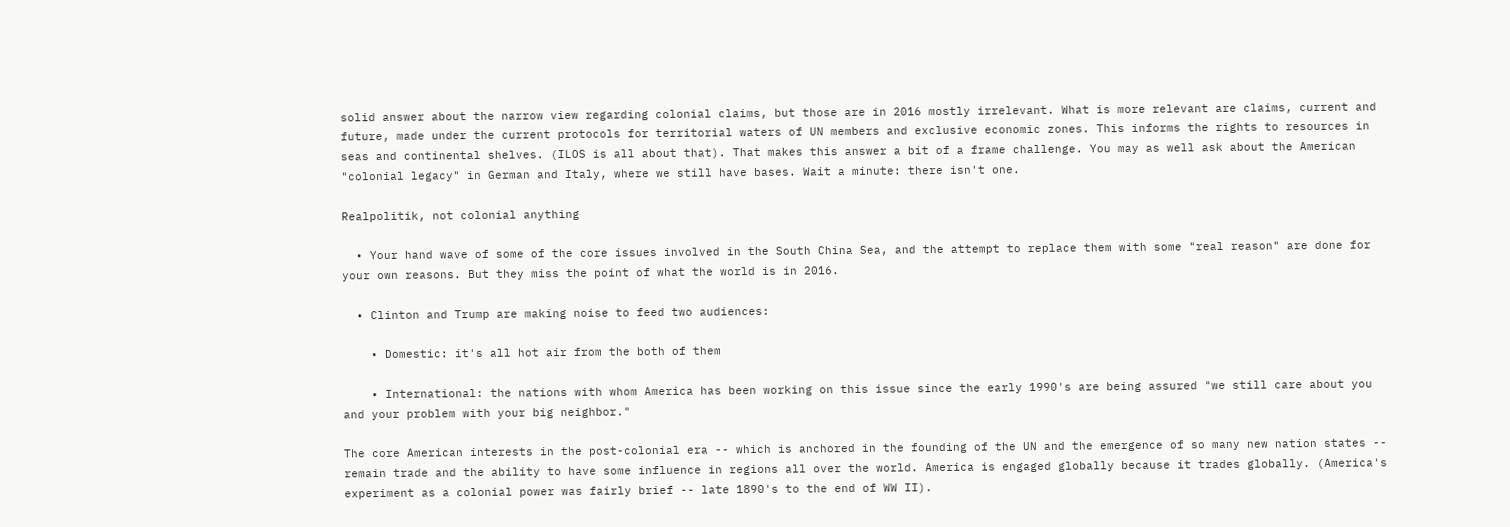solid answer about the narrow view regarding colonial claims, but those are in 2016 mostly irrelevant. What is more relevant are claims, current and future, made under the current protocols for territorial waters of UN members and exclusive economic zones. This informs the rights to resources in seas and continental shelves. (ILOS is all about that). That makes this answer a bit of a frame challenge. You may as well ask about the American "colonial legacy" in German and Italy, where we still have bases. Wait a minute: there isn't one.

Realpolitik, not colonial anything

  • Your hand wave of some of the core issues involved in the South China Sea, and the attempt to replace them with some "real reason" are done for your own reasons. But they miss the point of what the world is in 2016.

  • Clinton and Trump are making noise to feed two audiences:

    • Domestic: it's all hot air from the both of them

    • International: the nations with whom America has been working on this issue since the early 1990's are being assured "we still care about you and your problem with your big neighbor."

The core American interests in the post-colonial era -- which is anchored in the founding of the UN and the emergence of so many new nation states -- remain trade and the ability to have some influence in regions all over the world. America is engaged globally because it trades globally. (America's experiment as a colonial power was fairly brief -- late 1890's to the end of WW II).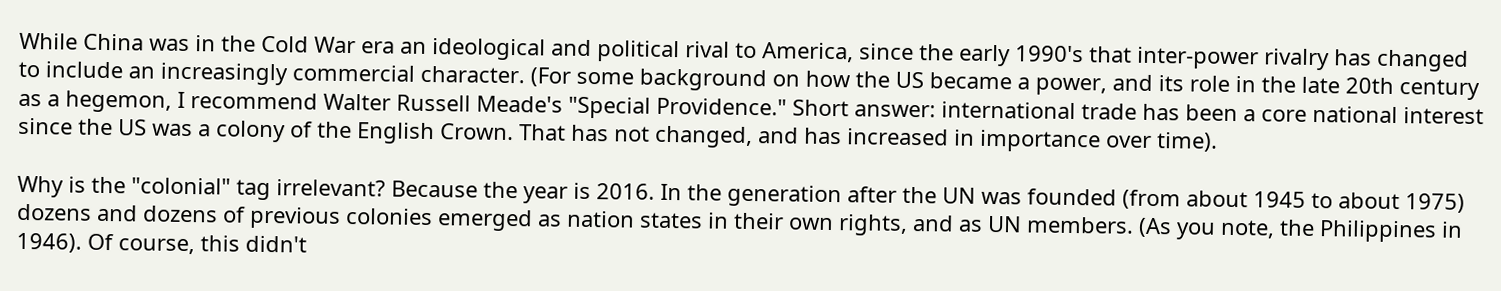While China was in the Cold War era an ideological and political rival to America, since the early 1990's that inter-power rivalry has changed to include an increasingly commercial character. (For some background on how the US became a power, and its role in the late 20th century as a hegemon, I recommend Walter Russell Meade's "Special Providence." Short answer: international trade has been a core national interest since the US was a colony of the English Crown. That has not changed, and has increased in importance over time).

Why is the "colonial" tag irrelevant? Because the year is 2016. In the generation after the UN was founded (from about 1945 to about 1975) dozens and dozens of previous colonies emerged as nation states in their own rights, and as UN members. (As you note, the Philippines in 1946). Of course, this didn't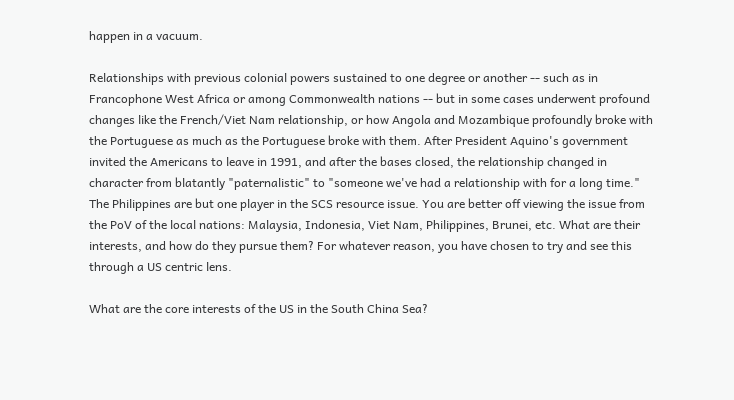happen in a vacuum.

Relationships with previous colonial powers sustained to one degree or another -- such as in Francophone West Africa or among Commonwealth nations -- but in some cases underwent profound changes like the French/Viet Nam relationship, or how Angola and Mozambique profoundly broke with the Portuguese as much as the Portuguese broke with them. After President Aquino's government invited the Americans to leave in 1991, and after the bases closed, the relationship changed in character from blatantly "paternalistic" to "someone we've had a relationship with for a long time." The Philippines are but one player in the SCS resource issue. You are better off viewing the issue from the PoV of the local nations: Malaysia, Indonesia, Viet Nam, Philippines, Brunei, etc. What are their interests, and how do they pursue them? For whatever reason, you have chosen to try and see this through a US centric lens.

What are the core interests of the US in the South China Sea?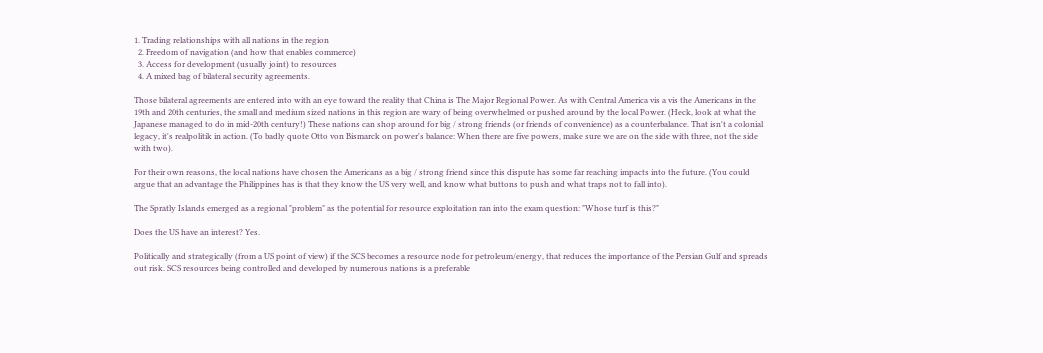1. Trading relationships with all nations in the region
  2. Freedom of navigation (and how that enables commerce)
  3. Access for development (usually joint) to resources
  4. A mixed bag of bilateral security agreements.

Those bilateral agreements are entered into with an eye toward the reality that China is The Major Regional Power. As with Central America vis a vis the Americans in the 19th and 20th centuries, the small and medium sized nations in this region are wary of being overwhelmed or pushed around by the local Power. (Heck, look at what the Japanese managed to do in mid-20th century!) These nations can shop around for big / strong friends (or friends of convenience) as a counterbalance. That isn't a colonial legacy, it's realpolitik in action. (To badly quote Otto von Bismarck on power's balance: When there are five powers, make sure we are on the side with three, not the side with two).

For their own reasons, the local nations have chosen the Americans as a big / strong friend since this dispute has some far reaching impacts into the future. (You could argue that an advantage the Philippines has is that they know the US very well, and know what buttons to push and what traps not to fall into).

The Spratly Islands emerged as a regional "problem" as the potential for resource exploitation ran into the exam question: "Whose turf is this?"

Does the US have an interest? Yes.

Politically and strategically (from a US point of view) if the SCS becomes a resource node for petroleum/energy, that reduces the importance of the Persian Gulf and spreads out risk. SCS resources being controlled and developed by numerous nations is a preferable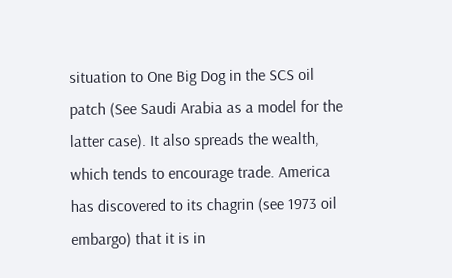situation to One Big Dog in the SCS oil patch (See Saudi Arabia as a model for the latter case). It also spreads the wealth, which tends to encourage trade. America has discovered to its chagrin (see 1973 oil embargo) that it is in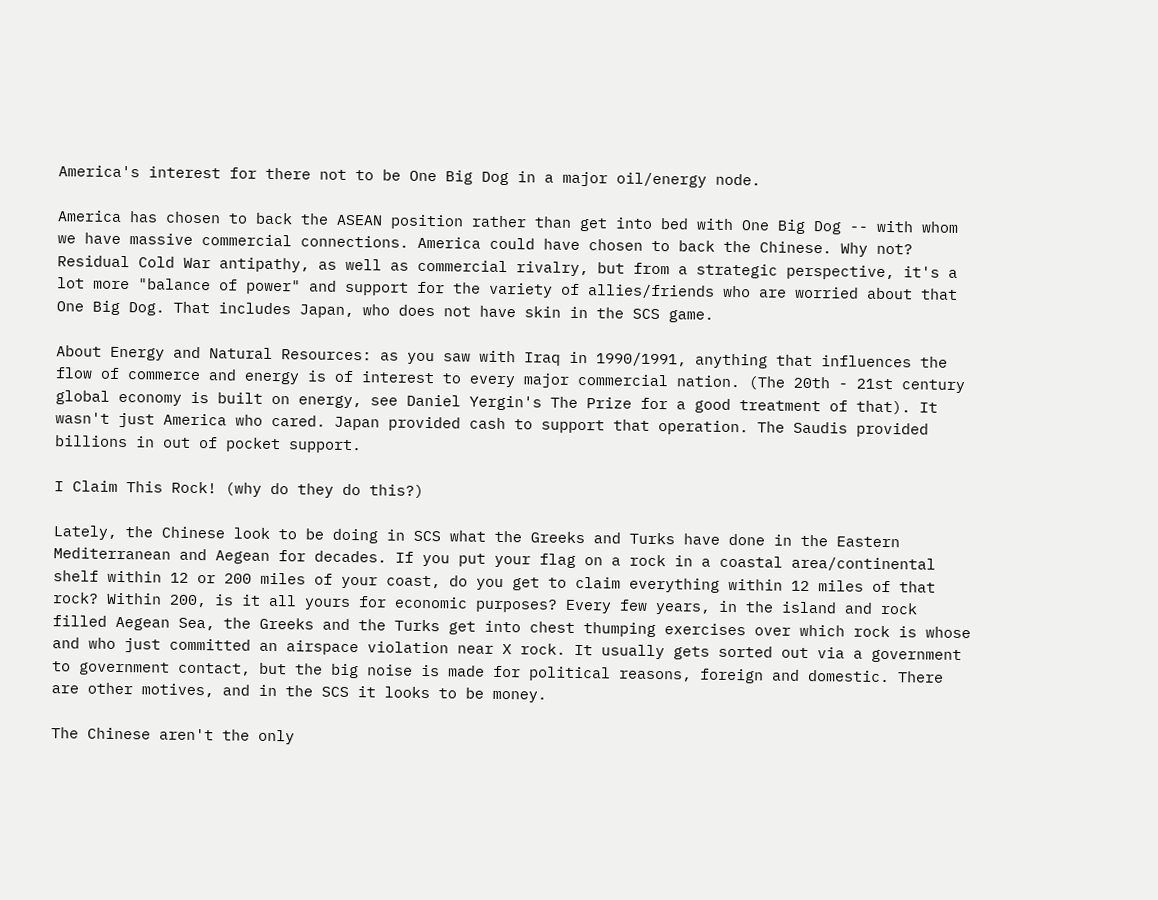America's interest for there not to be One Big Dog in a major oil/energy node.

America has chosen to back the ASEAN position rather than get into bed with One Big Dog -- with whom we have massive commercial connections. America could have chosen to back the Chinese. Why not? Residual Cold War antipathy, as well as commercial rivalry, but from a strategic perspective, it's a lot more "balance of power" and support for the variety of allies/friends who are worried about that One Big Dog. That includes Japan, who does not have skin in the SCS game.

About Energy and Natural Resources: as you saw with Iraq in 1990/1991, anything that influences the flow of commerce and energy is of interest to every major commercial nation. (The 20th - 21st century global economy is built on energy, see Daniel Yergin's The Prize for a good treatment of that). It wasn't just America who cared. Japan provided cash to support that operation. The Saudis provided billions in out of pocket support.

I Claim This Rock! (why do they do this?)

Lately, the Chinese look to be doing in SCS what the Greeks and Turks have done in the Eastern Mediterranean and Aegean for decades. If you put your flag on a rock in a coastal area/continental shelf within 12 or 200 miles of your coast, do you get to claim everything within 12 miles of that rock? Within 200, is it all yours for economic purposes? Every few years, in the island and rock filled Aegean Sea, the Greeks and the Turks get into chest thumping exercises over which rock is whose and who just committed an airspace violation near X rock. It usually gets sorted out via a government to government contact, but the big noise is made for political reasons, foreign and domestic. There are other motives, and in the SCS it looks to be money.

The Chinese aren't the only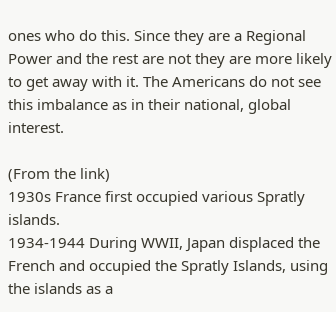ones who do this. Since they are a Regional Power and the rest are not they are more likely to get away with it. The Americans do not see this imbalance as in their national, global interest.

(From the link)
1930s France first occupied various Spratly islands.
1934-1944 During WWII, Japan displaced the French and occupied the Spratly Islands, using the islands as a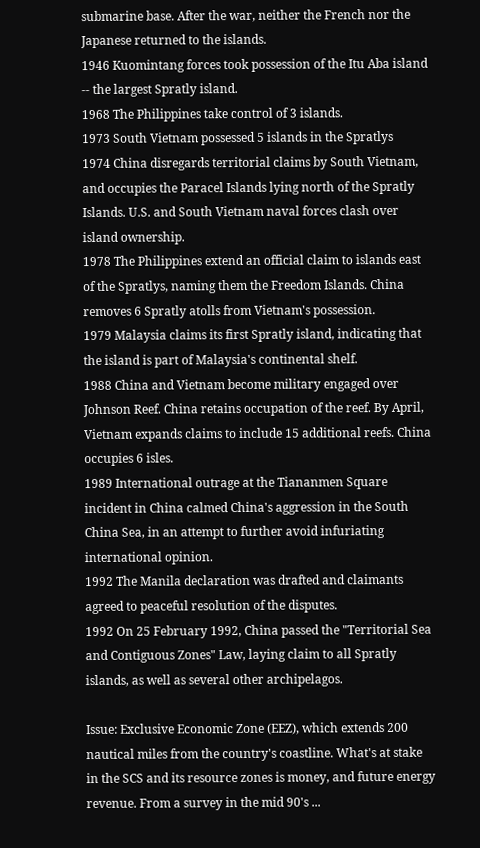submarine base. After the war, neither the French nor the Japanese returned to the islands.
1946 Kuomintang forces took possession of the Itu Aba island -- the largest Spratly island.
1968 The Philippines take control of 3 islands.
1973 South Vietnam possessed 5 islands in the Spratlys
1974 China disregards territorial claims by South Vietnam, and occupies the Paracel Islands lying north of the Spratly Islands. U.S. and South Vietnam naval forces clash over island ownership.
1978 The Philippines extend an official claim to islands east of the Spratlys, naming them the Freedom Islands. China removes 6 Spratly atolls from Vietnam's possession.
1979 Malaysia claims its first Spratly island, indicating that the island is part of Malaysia's continental shelf.
1988 China and Vietnam become military engaged over Johnson Reef. China retains occupation of the reef. By April, Vietnam expands claims to include 15 additional reefs. China occupies 6 isles.
1989 International outrage at the Tiananmen Square incident in China calmed China's aggression in the South China Sea, in an attempt to further avoid infuriating international opinion.
1992 The Manila declaration was drafted and claimants agreed to peaceful resolution of the disputes.
1992 On 25 February 1992, China passed the "Territorial Sea and Contiguous Zones" Law, laying claim to all Spratly islands, as well as several other archipelagos.

Issue: Exclusive Economic Zone (EEZ), which extends 200 nautical miles from the country's coastline. What's at stake in the SCS and its resource zones is money, and future energy revenue. From a survey in the mid 90's ...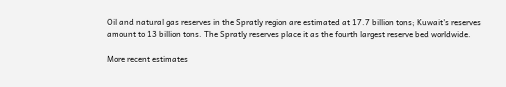Oil and natural gas reserves in the Spratly region are estimated at 17.7 billion tons; Kuwait's reserves amount to 13 billion tons. The Spratly reserves place it as the fourth largest reserve bed worldwide.

More recent estimates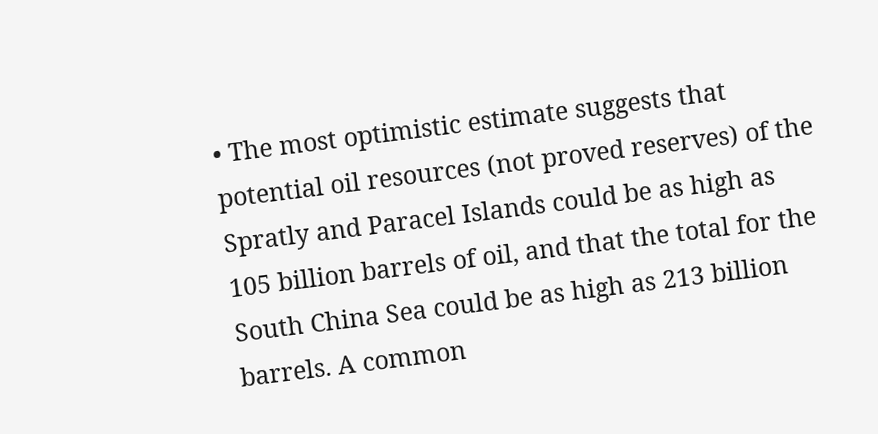• The most optimistic estimate suggests that potential oil resources (not proved reserves) of the Spratly and Paracel Islands could be as high as 105 billion barrels of oil, and that the total for the South China Sea could be as high as 213 billion barrels. A common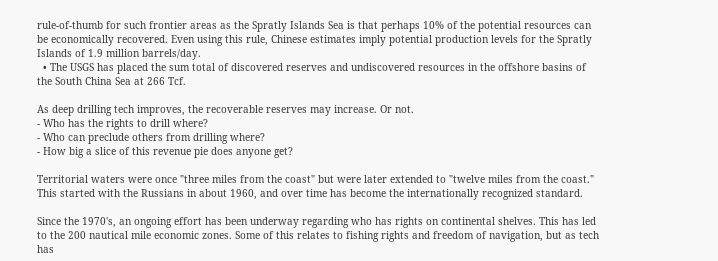rule-of-thumb for such frontier areas as the Spratly Islands Sea is that perhaps 10% of the potential resources can be economically recovered. Even using this rule, Chinese estimates imply potential production levels for the Spratly Islands of 1.9 million barrels/day.
  • The USGS has placed the sum total of discovered reserves and undiscovered resources in the offshore basins of the South China Sea at 266 Tcf.

As deep drilling tech improves, the recoverable reserves may increase. Or not.
- Who has the rights to drill where?
- Who can preclude others from drilling where?
- How big a slice of this revenue pie does anyone get?

Territorial waters were once "three miles from the coast" but were later extended to "twelve miles from the coast." This started with the Russians in about 1960, and over time has become the internationally recognized standard.

Since the 1970's, an ongoing effort has been underway regarding who has rights on continental shelves. This has led to the 200 nautical mile economic zones. Some of this relates to fishing rights and freedom of navigation, but as tech has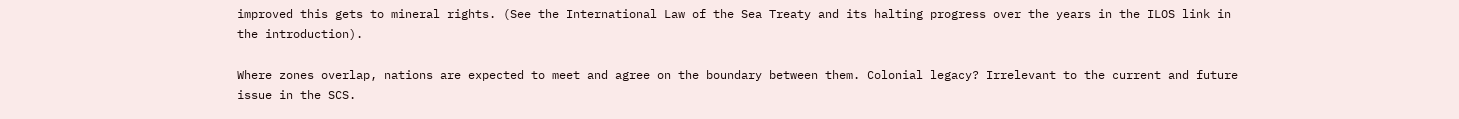improved this gets to mineral rights. (See the International Law of the Sea Treaty and its halting progress over the years in the ILOS link in the introduction).

Where zones overlap, nations are expected to meet and agree on the boundary between them. Colonial legacy? Irrelevant to the current and future issue in the SCS.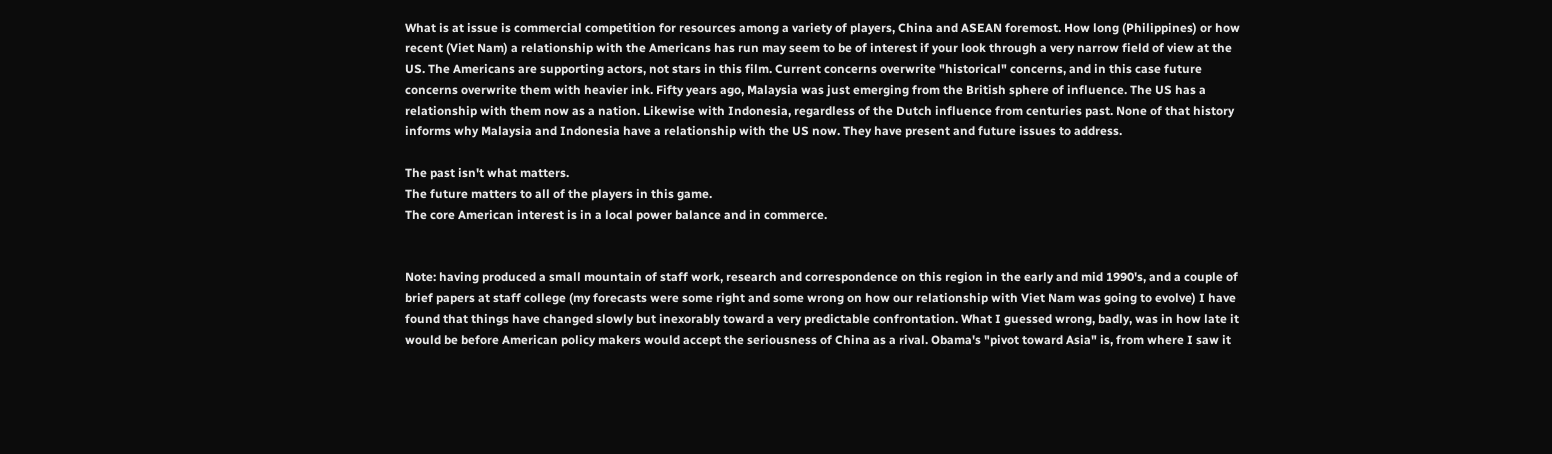What is at issue is commercial competition for resources among a variety of players, China and ASEAN foremost. How long (Philippines) or how recent (Viet Nam) a relationship with the Americans has run may seem to be of interest if your look through a very narrow field of view at the US. The Americans are supporting actors, not stars in this film. Current concerns overwrite "historical" concerns, and in this case future concerns overwrite them with heavier ink. Fifty years ago, Malaysia was just emerging from the British sphere of influence. The US has a relationship with them now as a nation. Likewise with Indonesia, regardless of the Dutch influence from centuries past. None of that history informs why Malaysia and Indonesia have a relationship with the US now. They have present and future issues to address.

The past isn't what matters.
The future matters to all of the players in this game.
The core American interest is in a local power balance and in commerce.


Note: having produced a small mountain of staff work, research and correspondence on this region in the early and mid 1990's, and a couple of brief papers at staff college (my forecasts were some right and some wrong on how our relationship with Viet Nam was going to evolve) I have found that things have changed slowly but inexorably toward a very predictable confrontation. What I guessed wrong, badly, was in how late it would be before American policy makers would accept the seriousness of China as a rival. Obama's "pivot toward Asia" is, from where I saw it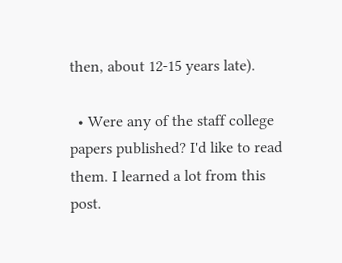then, about 12-15 years late).

  • Were any of the staff college papers published? I'd like to read them. I learned a lot from this post.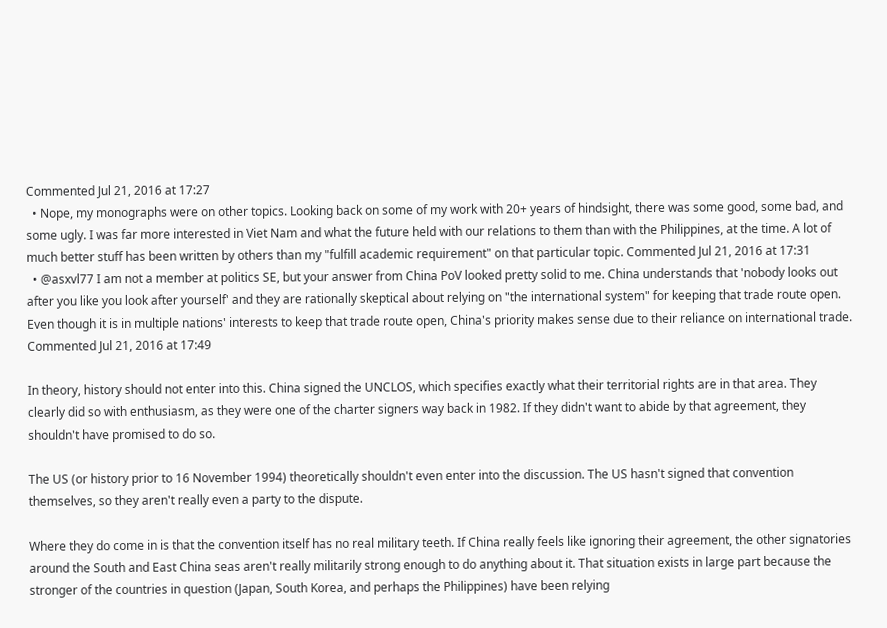Commented Jul 21, 2016 at 17:27
  • Nope, my monographs were on other topics. Looking back on some of my work with 20+ years of hindsight, there was some good, some bad, and some ugly. I was far more interested in Viet Nam and what the future held with our relations to them than with the Philippines, at the time. A lot of much better stuff has been written by others than my "fulfill academic requirement" on that particular topic. Commented Jul 21, 2016 at 17:31
  • @asxvl77 I am not a member at politics SE, but your answer from China PoV looked pretty solid to me. China understands that 'nobody looks out after you like you look after yourself' and they are rationally skeptical about relying on "the international system" for keeping that trade route open. Even though it is in multiple nations' interests to keep that trade route open, China's priority makes sense due to their reliance on international trade. Commented Jul 21, 2016 at 17:49

In theory, history should not enter into this. China signed the UNCLOS, which specifies exactly what their territorial rights are in that area. They clearly did so with enthusiasm, as they were one of the charter signers way back in 1982. If they didn't want to abide by that agreement, they shouldn't have promised to do so.

The US (or history prior to 16 November 1994) theoretically shouldn't even enter into the discussion. The US hasn't signed that convention themselves, so they aren't really even a party to the dispute.

Where they do come in is that the convention itself has no real military teeth. If China really feels like ignoring their agreement, the other signatories around the South and East China seas aren't really militarily strong enough to do anything about it. That situation exists in large part because the stronger of the countries in question (Japan, South Korea, and perhaps the Philippines) have been relying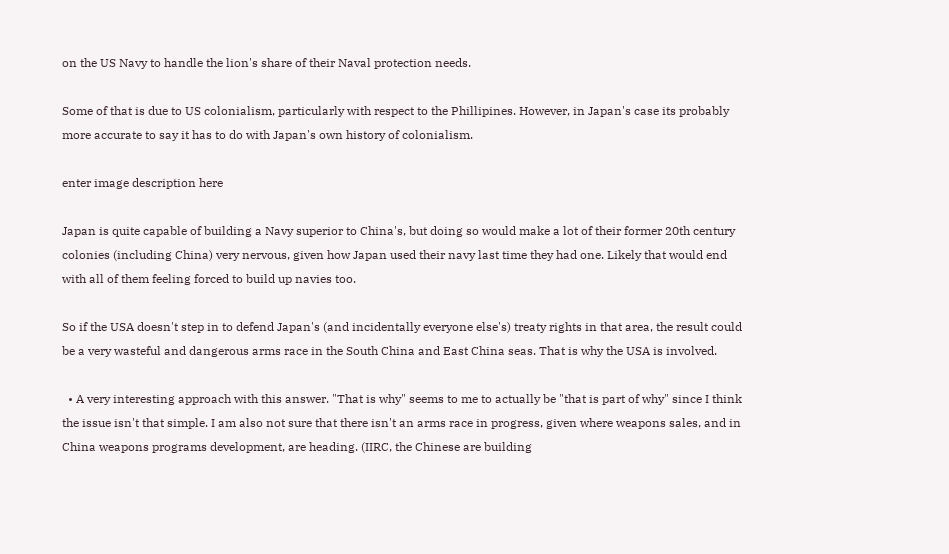on the US Navy to handle the lion's share of their Naval protection needs.

Some of that is due to US colonialism, particularly with respect to the Phillipines. However, in Japan's case its probably more accurate to say it has to do with Japan's own history of colonialism.

enter image description here

Japan is quite capable of building a Navy superior to China's, but doing so would make a lot of their former 20th century colonies (including China) very nervous, given how Japan used their navy last time they had one. Likely that would end with all of them feeling forced to build up navies too.

So if the USA doesn't step in to defend Japan's (and incidentally everyone else's) treaty rights in that area, the result could be a very wasteful and dangerous arms race in the South China and East China seas. That is why the USA is involved.

  • A very interesting approach with this answer. "That is why" seems to me to actually be "that is part of why" since I think the issue isn't that simple. I am also not sure that there isn't an arms race in progress, given where weapons sales, and in China weapons programs development, are heading. (IIRC, the Chinese are building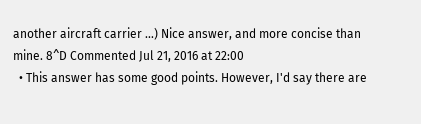another aircraft carrier ...) Nice answer, and more concise than mine. 8^D Commented Jul 21, 2016 at 22:00
  • This answer has some good points. However, I'd say there are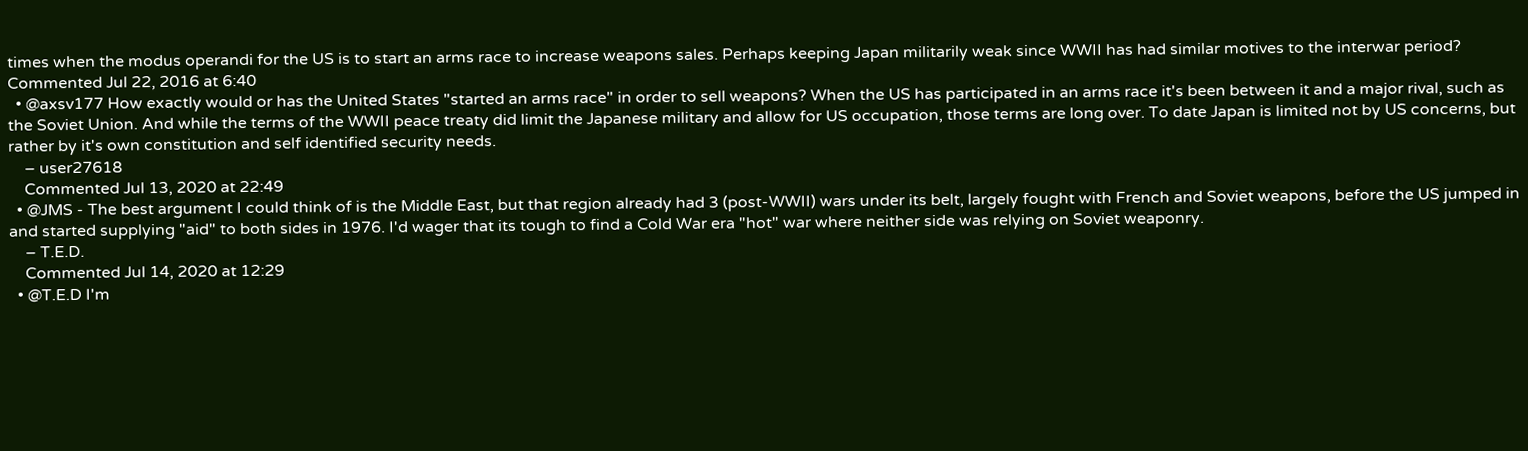times when the modus operandi for the US is to start an arms race to increase weapons sales. Perhaps keeping Japan militarily weak since WWII has had similar motives to the interwar period? Commented Jul 22, 2016 at 6:40
  • @axsv177 How exactly would or has the United States "started an arms race" in order to sell weapons? When the US has participated in an arms race it's been between it and a major rival, such as the Soviet Union. And while the terms of the WWII peace treaty did limit the Japanese military and allow for US occupation, those terms are long over. To date Japan is limited not by US concerns, but rather by it's own constitution and self identified security needs.
    – user27618
    Commented Jul 13, 2020 at 22:49
  • @JMS - The best argument I could think of is the Middle East, but that region already had 3 (post-WWII) wars under its belt, largely fought with French and Soviet weapons, before the US jumped in and started supplying "aid" to both sides in 1976. I'd wager that its tough to find a Cold War era "hot" war where neither side was relying on Soviet weaponry.
    – T.E.D.
    Commented Jul 14, 2020 at 12:29
  • @T.E.D I'm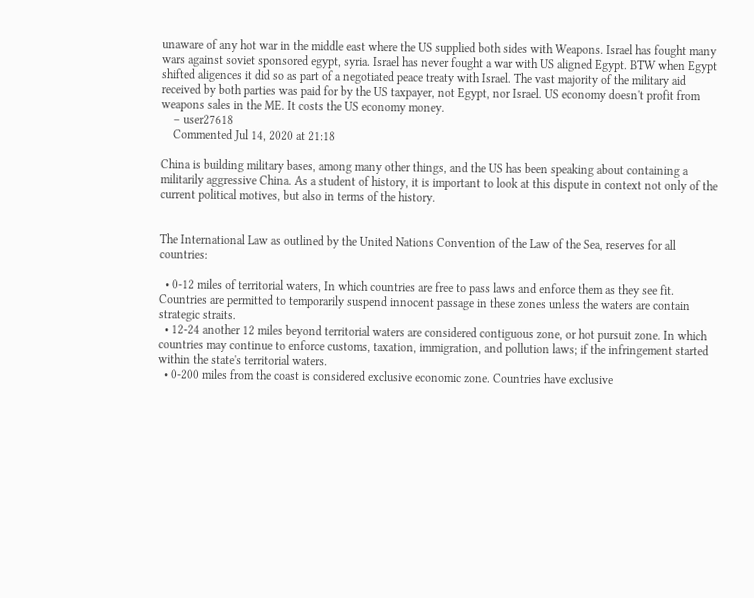unaware of any hot war in the middle east where the US supplied both sides with Weapons. Israel has fought many wars against soviet sponsored egypt, syria. Israel has never fought a war with US aligned Egypt. BTW when Egypt shifted aligences it did so as part of a negotiated peace treaty with Israel. The vast majority of the military aid received by both parties was paid for by the US taxpayer, not Egypt, nor Israel. US economy doesn't profit from weapons sales in the ME. It costs the US economy money.
    – user27618
    Commented Jul 14, 2020 at 21:18

China is building military bases, among many other things, and the US has been speaking about containing a militarily aggressive China. As a student of history, it is important to look at this dispute in context not only of the current political motives, but also in terms of the history.


The International Law as outlined by the United Nations Convention of the Law of the Sea, reserves for all countries:

  • 0-12 miles of territorial waters, In which countries are free to pass laws and enforce them as they see fit. Countries are permitted to temporarily suspend innocent passage in these zones unless the waters are contain strategic straits.
  • 12-24 another 12 miles beyond territorial waters are considered contiguous zone, or hot pursuit zone. In which countries may continue to enforce customs, taxation, immigration, and pollution laws; if the infringement started within the state's territorial waters.
  • 0-200 miles from the coast is considered exclusive economic zone. Countries have exclusive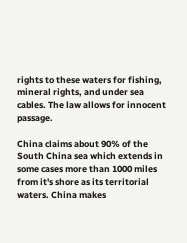rights to these waters for fishing, mineral rights, and under sea cables. The law allows for innocent passage.

China claims about 90% of the South China sea which extends in some cases more than 1000 miles from it's shore as its territorial waters. China makes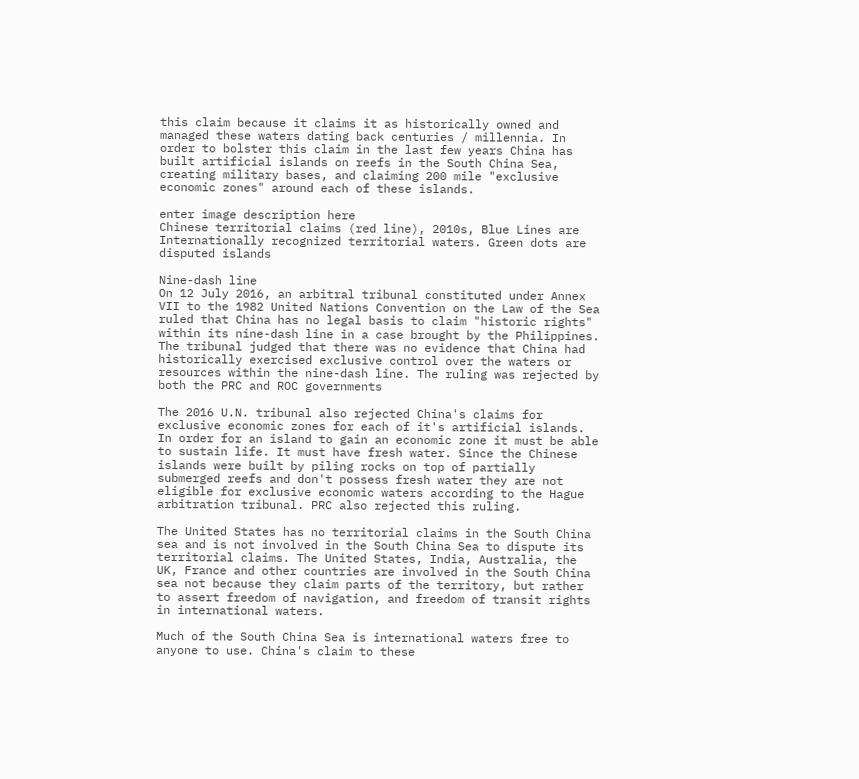this claim because it claims it as historically owned and managed these waters dating back centuries / millennia. In order to bolster this claim in the last few years China has built artificial islands on reefs in the South China Sea, creating military bases, and claiming 200 mile "exclusive economic zones" around each of these islands.

enter image description here
Chinese territorial claims (red line), 2010s, Blue Lines are Internationally recognized territorial waters. Green dots are disputed islands

Nine-dash line
On 12 July 2016, an arbitral tribunal constituted under Annex VII to the 1982 United Nations Convention on the Law of the Sea ruled that China has no legal basis to claim "historic rights" within its nine-dash line in a case brought by the Philippines. The tribunal judged that there was no evidence that China had historically exercised exclusive control over the waters or resources within the nine-dash line. The ruling was rejected by both the PRC and ROC governments

The 2016 U.N. tribunal also rejected China's claims for exclusive economic zones for each of it's artificial islands. In order for an island to gain an economic zone it must be able to sustain life. It must have fresh water. Since the Chinese islands were built by piling rocks on top of partially submerged reefs and don't possess fresh water they are not eligible for exclusive economic waters according to the Hague arbitration tribunal. PRC also rejected this ruling.

The United States has no territorial claims in the South China sea and is not involved in the South China Sea to dispute its territorial claims. The United States, India, Australia, the UK, France and other countries are involved in the South China sea not because they claim parts of the territory, but rather to assert freedom of navigation, and freedom of transit rights in international waters.

Much of the South China Sea is international waters free to anyone to use. China's claim to these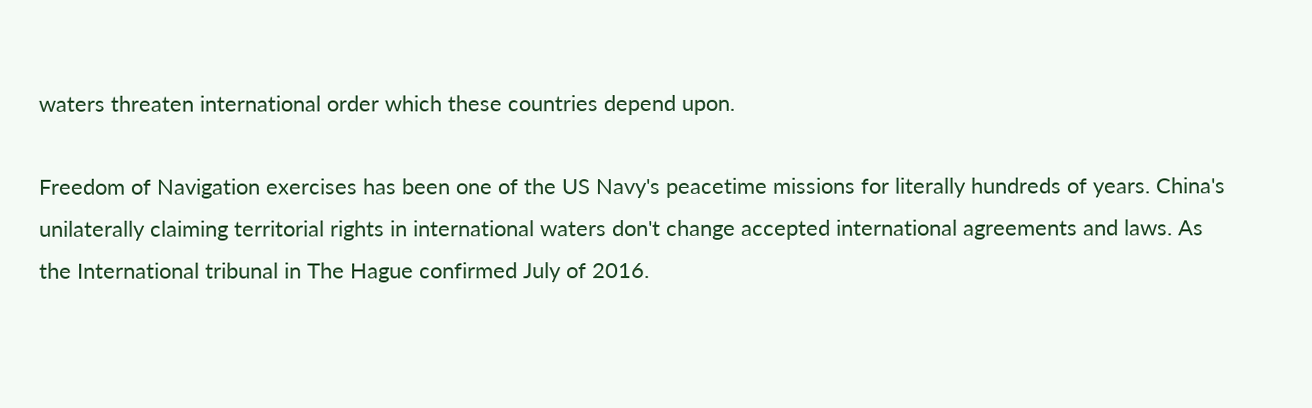waters threaten international order which these countries depend upon.

Freedom of Navigation exercises has been one of the US Navy's peacetime missions for literally hundreds of years. China's unilaterally claiming territorial rights in international waters don't change accepted international agreements and laws. As the International tribunal in The Hague confirmed July of 2016.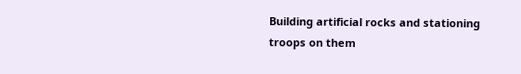Building artificial rocks and stationing troops on them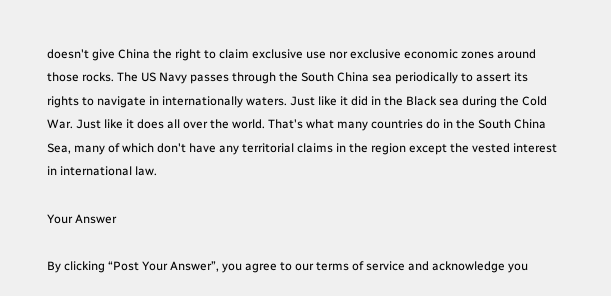doesn't give China the right to claim exclusive use nor exclusive economic zones around those rocks. The US Navy passes through the South China sea periodically to assert its rights to navigate in internationally waters. Just like it did in the Black sea during the Cold War. Just like it does all over the world. That's what many countries do in the South China Sea, many of which don't have any territorial claims in the region except the vested interest in international law.

Your Answer

By clicking “Post Your Answer”, you agree to our terms of service and acknowledge you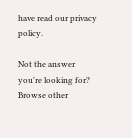have read our privacy policy.

Not the answer you're looking for? Browse other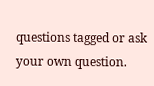questions tagged or ask your own question.